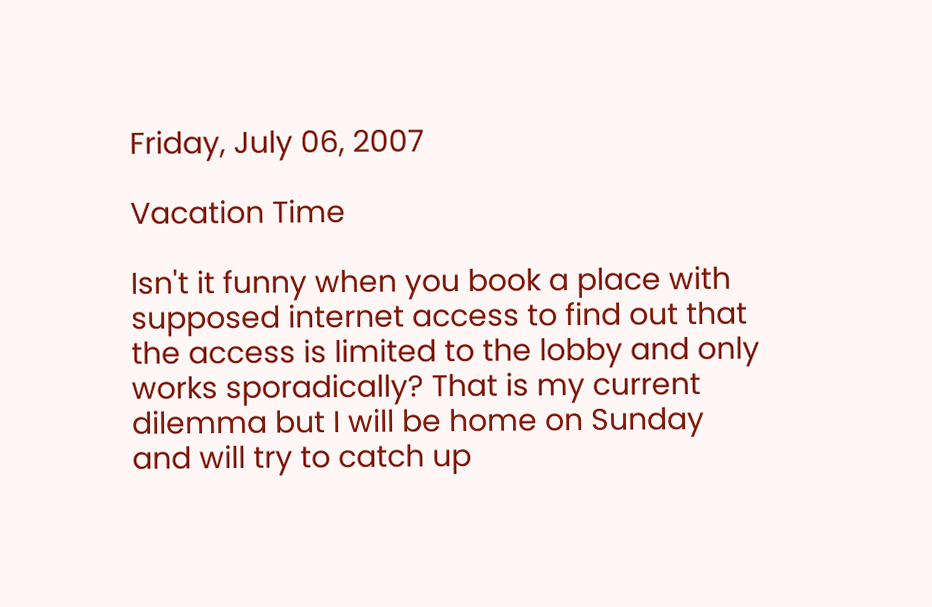Friday, July 06, 2007

Vacation Time

Isn't it funny when you book a place with supposed internet access to find out that the access is limited to the lobby and only works sporadically? That is my current dilemma but I will be home on Sunday and will try to catch up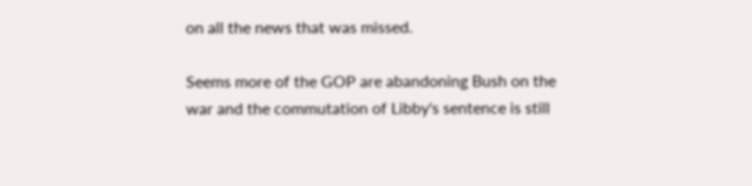on all the news that was missed.

Seems more of the GOP are abandoning Bush on the war and the commutation of Libby's sentence is still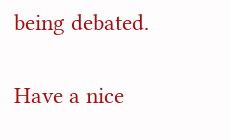being debated.

Have a nice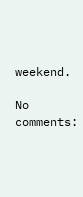weekend.

No comments: